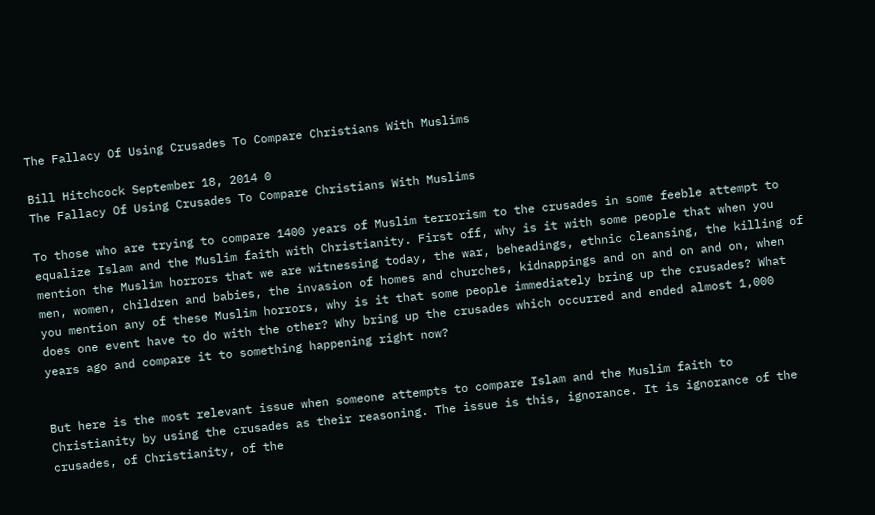The Fallacy Of Using Crusades To Compare Christians With Muslims

Bill Hitchcock September 18, 2014 0
The Fallacy Of Using Crusades To Compare Christians With Muslims

To those who are trying to compare 1400 years of Muslim terrorism to the crusades in some feeble attempt to equalize Islam and the Muslim faith with Christianity. First off, why is it with some people that when you mention the Muslim horrors that we are witnessing today, the war, beheadings, ethnic cleansing, the killing of men, women, children and babies, the invasion of homes and churches, kidnappings and on and on and on, when you mention any of these Muslim horrors, why is it that some people immediately bring up the crusades? What does one event have to do with the other? Why bring up the crusades which occurred and ended almost 1,000 years ago and compare it to something happening right now?


But here is the most relevant issue when someone attempts to compare Islam and the Muslim faith to Christianity by using the crusades as their reasoning. The issue is this, ignorance. It is ignorance of the crusades, of Christianity, of the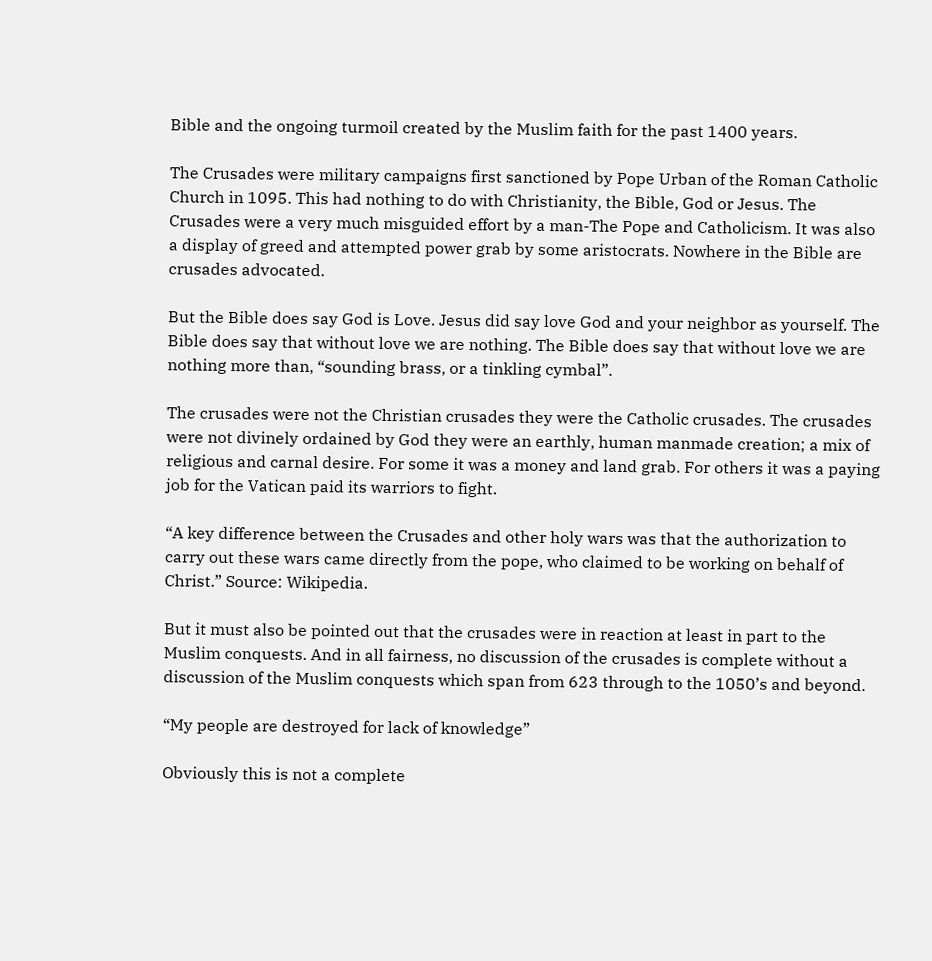Bible and the ongoing turmoil created by the Muslim faith for the past 1400 years.

The Crusades were military campaigns first sanctioned by Pope Urban of the Roman Catholic Church in 1095. This had nothing to do with Christianity, the Bible, God or Jesus. The Crusades were a very much misguided effort by a man-The Pope and Catholicism. It was also a display of greed and attempted power grab by some aristocrats. Nowhere in the Bible are crusades advocated.

But the Bible does say God is Love. Jesus did say love God and your neighbor as yourself. The Bible does say that without love we are nothing. The Bible does say that without love we are nothing more than, “sounding brass, or a tinkling cymbal”.

The crusades were not the Christian crusades they were the Catholic crusades. The crusades were not divinely ordained by God they were an earthly, human manmade creation; a mix of religious and carnal desire. For some it was a money and land grab. For others it was a paying job for the Vatican paid its warriors to fight.

“A key difference between the Crusades and other holy wars was that the authorization to carry out these wars came directly from the pope, who claimed to be working on behalf of Christ.” Source: Wikipedia.

But it must also be pointed out that the crusades were in reaction at least in part to the Muslim conquests. And in all fairness, no discussion of the crusades is complete without a discussion of the Muslim conquests which span from 623 through to the 1050’s and beyond.

“My people are destroyed for lack of knowledge”

Obviously this is not a complete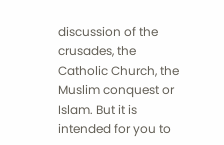discussion of the crusades, the Catholic Church, the Muslim conquest or Islam. But it is intended for you to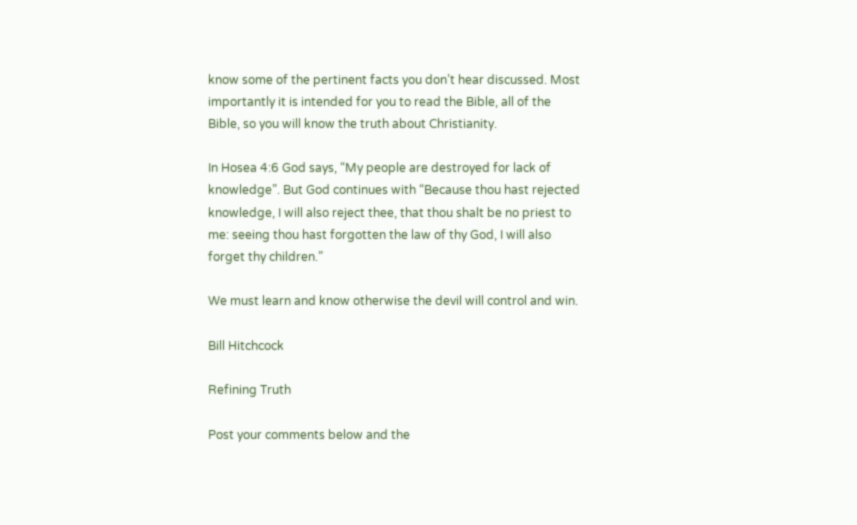know some of the pertinent facts you don’t hear discussed. Most importantly it is intended for you to read the Bible, all of the Bible, so you will know the truth about Christianity.

In Hosea 4:6 God says, “My people are destroyed for lack of knowledge”. But God continues with “Because thou hast rejected knowledge, I will also reject thee, that thou shalt be no priest to me: seeing thou hast forgotten the law of thy God, I will also forget thy children.”

We must learn and know otherwise the devil will control and win.

Bill Hitchcock

Refining Truth

Post your comments below and the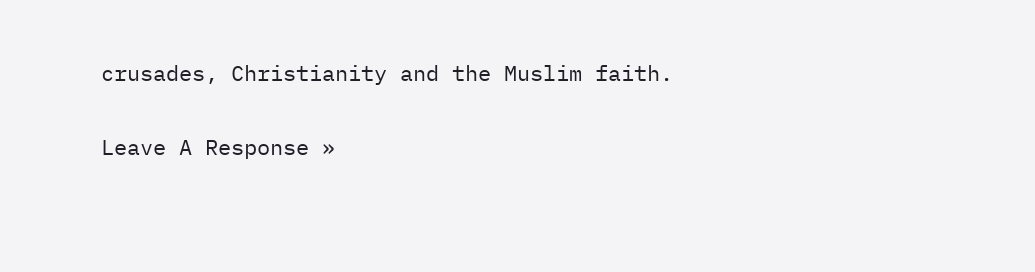crusades, Christianity and the Muslim faith.

Leave A Response »